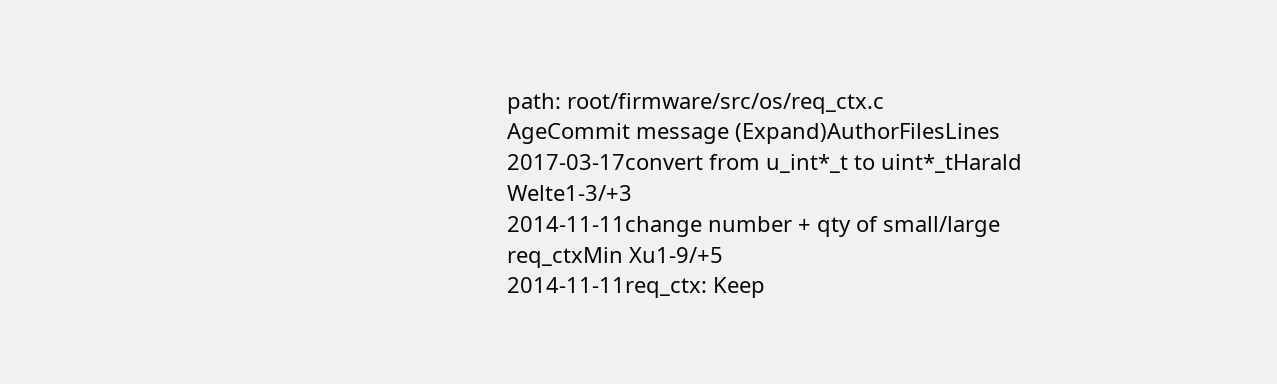path: root/firmware/src/os/req_ctx.c
AgeCommit message (Expand)AuthorFilesLines
2017-03-17convert from u_int*_t to uint*_tHarald Welte1-3/+3
2014-11-11change number + qty of small/large req_ctxMin Xu1-9/+5
2014-11-11req_ctx: Keep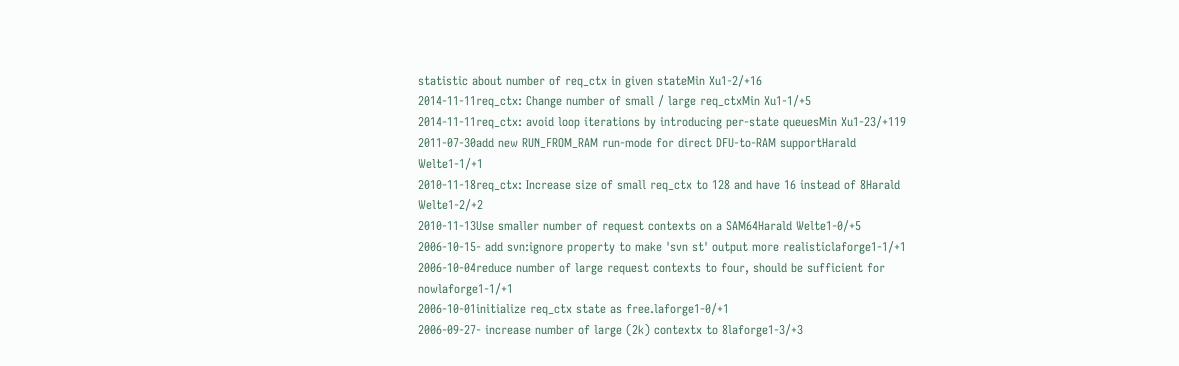statistic about number of req_ctx in given stateMin Xu1-2/+16
2014-11-11req_ctx: Change number of small / large req_ctxMin Xu1-1/+5
2014-11-11req_ctx: avoid loop iterations by introducing per-state queuesMin Xu1-23/+119
2011-07-30add new RUN_FROM_RAM run-mode for direct DFU-to-RAM supportHarald Welte1-1/+1
2010-11-18req_ctx: Increase size of small req_ctx to 128 and have 16 instead of 8Harald Welte1-2/+2
2010-11-13Use smaller number of request contexts on a SAM64Harald Welte1-0/+5
2006-10-15- add svn:ignore property to make 'svn st' output more realisticlaforge1-1/+1
2006-10-04reduce number of large request contexts to four, should be sufficient for nowlaforge1-1/+1
2006-10-01initialize req_ctx state as free.laforge1-0/+1
2006-09-27- increase number of large (2k) contextx to 8laforge1-3/+3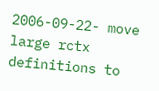2006-09-22- move large rctx definitions to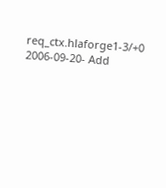req_ctx.hlaforge1-3/+0
2006-09-20- Add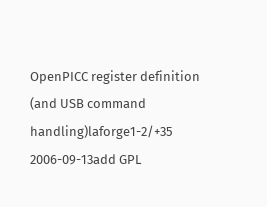OpenPICC register definition (and USB command handling)laforge1-2/+35
2006-09-13add GPL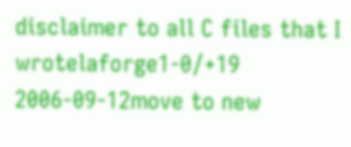disclaimer to all C files that I wrotelaforge1-0/+19
2006-09-12move to new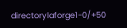directorylaforge1-0/+50